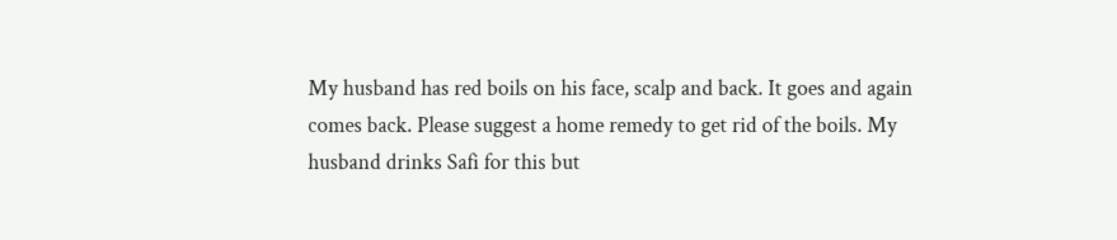My husband has red boils on his face, scalp and back. It goes and again comes back. Please suggest a home remedy to get rid of the boils. My husband drinks Safi for this but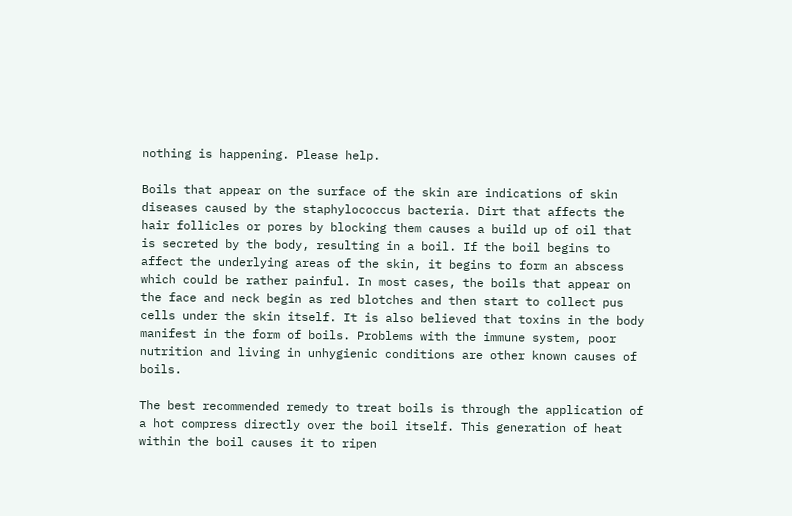nothing is happening. Please help.

Boils that appear on the surface of the skin are indications of skin diseases caused by the staphylococcus bacteria. Dirt that affects the hair follicles or pores by blocking them causes a build up of oil that is secreted by the body, resulting in a boil. If the boil begins to affect the underlying areas of the skin, it begins to form an abscess which could be rather painful. In most cases, the boils that appear on the face and neck begin as red blotches and then start to collect pus cells under the skin itself. It is also believed that toxins in the body manifest in the form of boils. Problems with the immune system, poor nutrition and living in unhygienic conditions are other known causes of boils.

The best recommended remedy to treat boils is through the application of a hot compress directly over the boil itself. This generation of heat within the boil causes it to ripen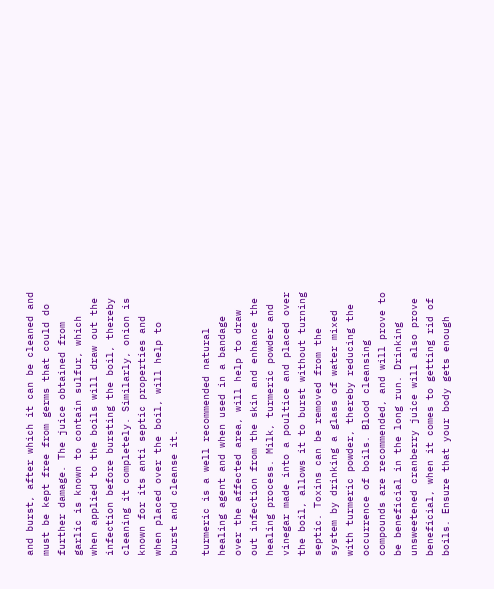and burst, after which it can be cleaned and must be kept free from germs that could do further damage. The juice obtained from garlic is known to contain sulfur, which when applied to the boils will draw out the infection before bursting the boil, thereby cleaning it completely. Similarly, onion is known for its anti septic properties and when placed over the boil, will help to burst and cleanse it.

turmeric is a well recommended natural healing agent and when used in a bandage over the affected area, will help to draw out infection from the skin and enhance the healing process. Milk, turmeric powder and vinegar made into a poultice and placed over the boil, allows it to burst without turning septic. Toxins can be removed from the system by drinking a glass of water mixed with turmeric powder, thereby reducing the occurrence of boils. Blood cleansing compounds are recommended, and will prove to be beneficial in the long run. Drinking unsweetened cranberry juice will also prove beneficial, when it comes to getting rid of boils. Ensure that your body gets enough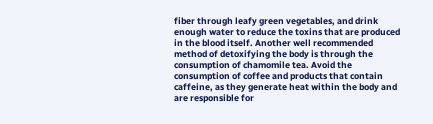fiber through leafy green vegetables, and drink enough water to reduce the toxins that are produced in the blood itself. Another well recommended method of detoxifying the body is through the consumption of chamomile tea. Avoid the consumption of coffee and products that contain caffeine, as they generate heat within the body and are responsible for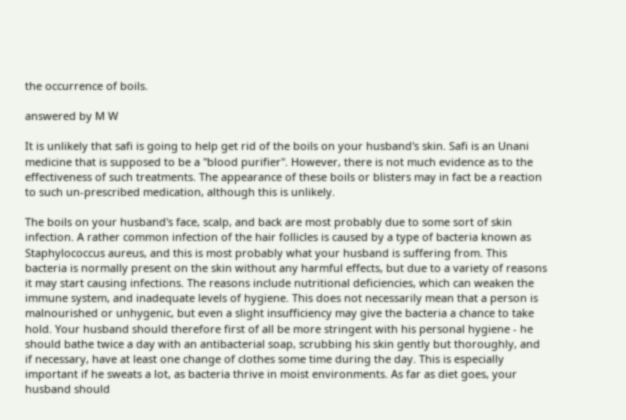the occurrence of boils.

answered by M W

It is unlikely that safi is going to help get rid of the boils on your husband's skin. Safi is an Unani medicine that is supposed to be a "blood purifier". However, there is not much evidence as to the effectiveness of such treatments. The appearance of these boils or blisters may in fact be a reaction to such un-prescribed medication, although this is unlikely.

The boils on your husband's face, scalp, and back are most probably due to some sort of skin infection. A rather common infection of the hair follicles is caused by a type of bacteria known as Staphylococcus aureus, and this is most probably what your husband is suffering from. This bacteria is normally present on the skin without any harmful effects, but due to a variety of reasons it may start causing infections. The reasons include nutritional deficiencies, which can weaken the immune system, and inadequate levels of hygiene. This does not necessarily mean that a person is malnourished or unhygenic, but even a slight insufficiency may give the bacteria a chance to take hold. Your husband should therefore first of all be more stringent with his personal hygiene - he should bathe twice a day with an antibacterial soap, scrubbing his skin gently but thoroughly, and if necessary, have at least one change of clothes some time during the day. This is especially important if he sweats a lot, as bacteria thrive in moist environments. As far as diet goes, your husband should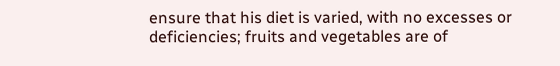ensure that his diet is varied, with no excesses or deficiencies; fruits and vegetables are of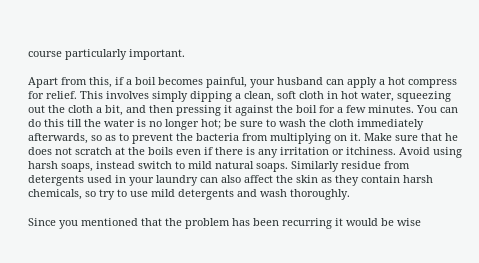course particularly important.

Apart from this, if a boil becomes painful, your husband can apply a hot compress for relief. This involves simply dipping a clean, soft cloth in hot water, squeezing out the cloth a bit, and then pressing it against the boil for a few minutes. You can do this till the water is no longer hot; be sure to wash the cloth immediately afterwards, so as to prevent the bacteria from multiplying on it. Make sure that he does not scratch at the boils even if there is any irritation or itchiness. Avoid using harsh soaps, instead switch to mild natural soaps. Similarly residue from detergents used in your laundry can also affect the skin as they contain harsh chemicals, so try to use mild detergents and wash thoroughly.

Since you mentioned that the problem has been recurring it would be wise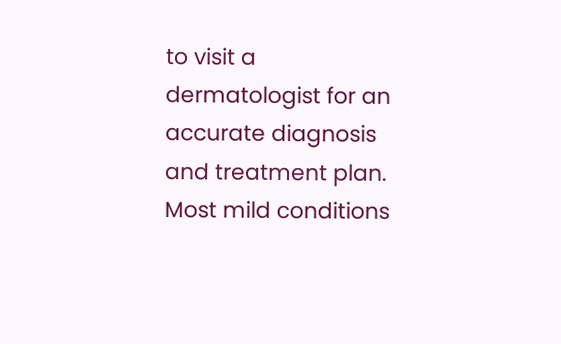to visit a dermatologist for an accurate diagnosis and treatment plan. Most mild conditions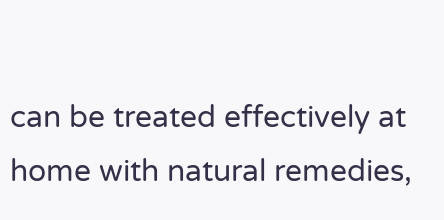can be treated effectively at home with natural remedies,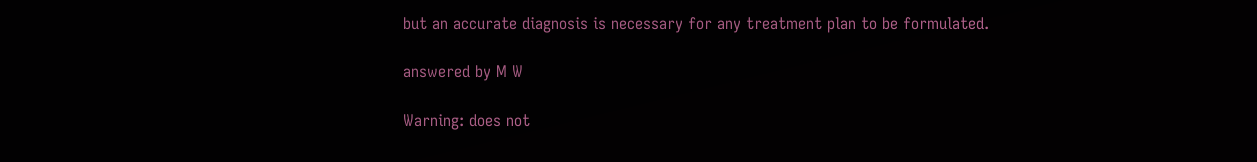but an accurate diagnosis is necessary for any treatment plan to be formulated.

answered by M W

Warning: does not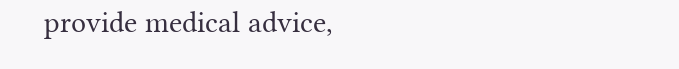provide medical advice,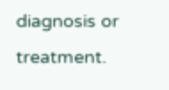diagnosis or treatment.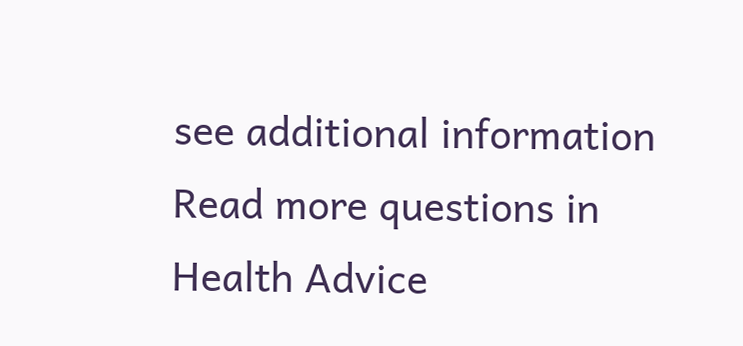see additional information
Read more questions in Health Advice